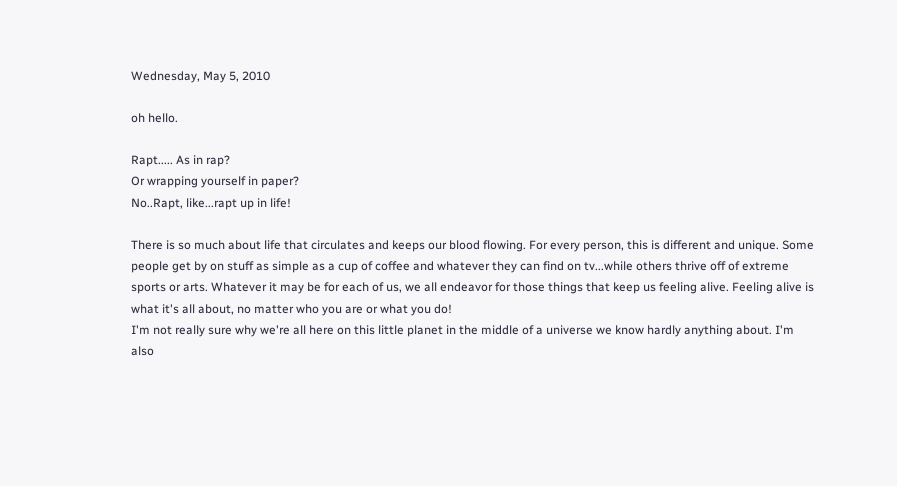Wednesday, May 5, 2010

oh hello.

Rapt..... As in rap?
Or wrapping yourself in paper?
No..Rapt, like...rapt up in life!

There is so much about life that circulates and keeps our blood flowing. For every person, this is different and unique. Some people get by on stuff as simple as a cup of coffee and whatever they can find on tv...while others thrive off of extreme sports or arts. Whatever it may be for each of us, we all endeavor for those things that keep us feeling alive. Feeling alive is what it's all about, no matter who you are or what you do!
I'm not really sure why we're all here on this little planet in the middle of a universe we know hardly anything about. I'm also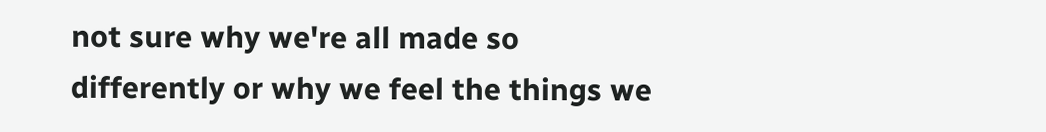not sure why we're all made so differently or why we feel the things we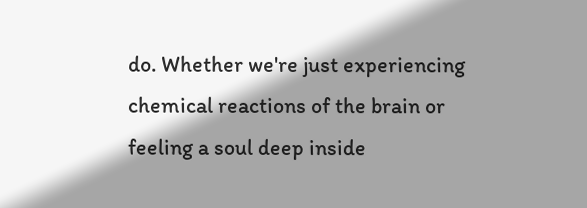do. Whether we're just experiencing chemical reactions of the brain or feeling a soul deep inside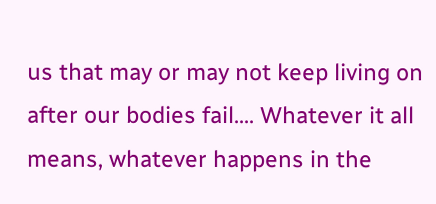us that may or may not keep living on after our bodies fail.... Whatever it all means, whatever happens in the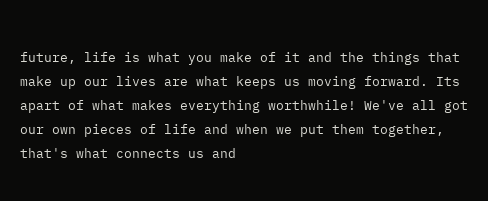future, life is what you make of it and the things that make up our lives are what keeps us moving forward. Its apart of what makes everything worthwhile! We've all got our own pieces of life and when we put them together, that's what connects us and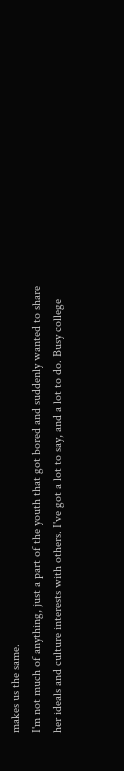makes us the same.
I'm not much of anything, just a part of the youth that got bored and suddenly wanted to share her ideals and culture interests with others. I've got a lot to say, and a lot to do. Busy college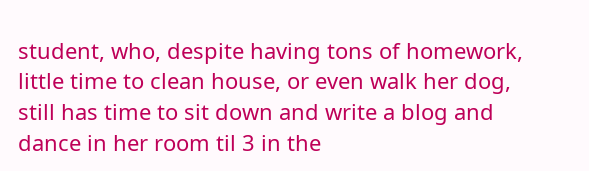student, who, despite having tons of homework, little time to clean house, or even walk her dog, still has time to sit down and write a blog and dance in her room til 3 in the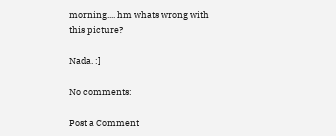morning.... hm whats wrong with this picture?

Nada. :]

No comments:

Post a Comment